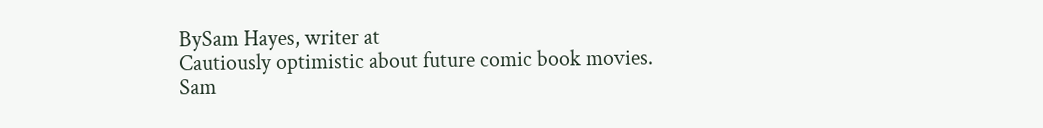BySam Hayes, writer at
Cautiously optimistic about future comic book movies.
Sam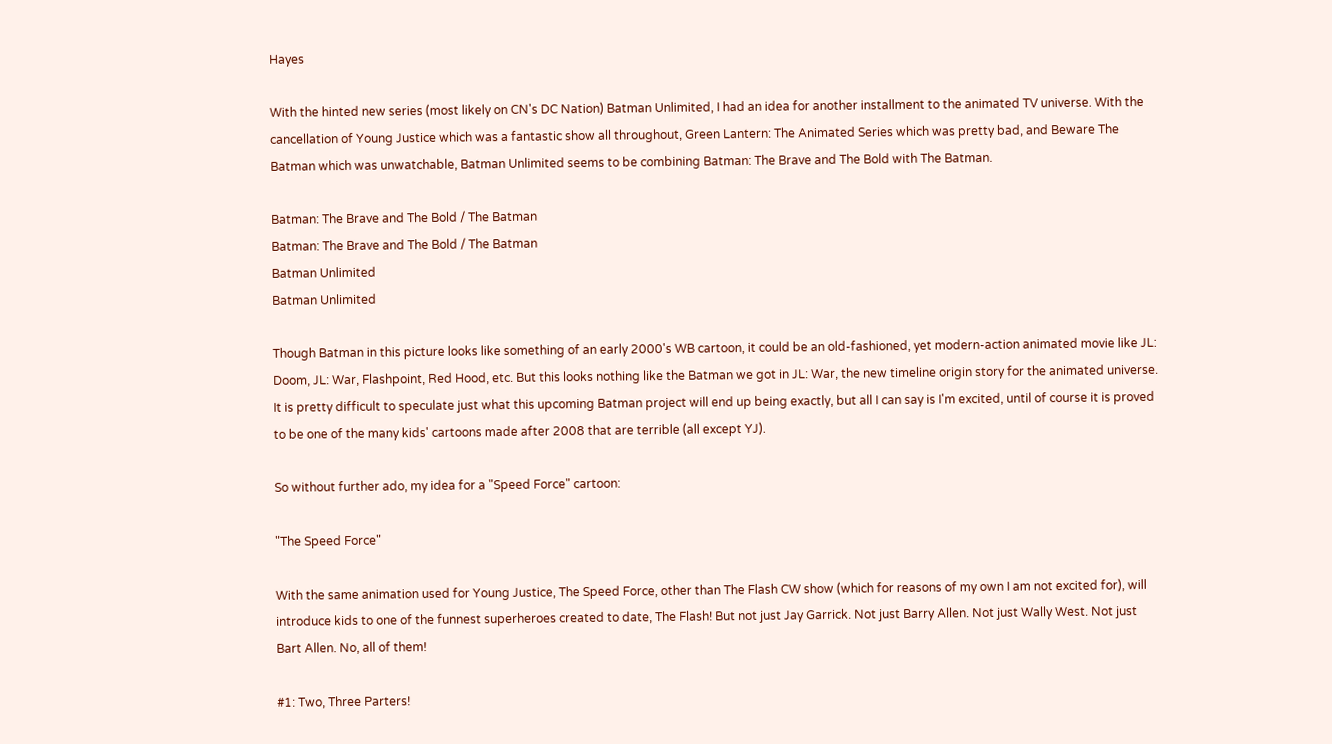Hayes

With the hinted new series (most likely on CN's DC Nation) Batman Unlimited, I had an idea for another installment to the animated TV universe. With the cancellation of Young Justice which was a fantastic show all throughout, Green Lantern: The Animated Series which was pretty bad, and Beware The Batman which was unwatchable, Batman Unlimited seems to be combining Batman: The Brave and The Bold with The Batman.

Batman: The Brave and The Bold / The Batman
Batman: The Brave and The Bold / The Batman
Batman Unlimited
Batman Unlimited

Though Batman in this picture looks like something of an early 2000's WB cartoon, it could be an old-fashioned, yet modern-action animated movie like JL: Doom, JL: War, Flashpoint, Red Hood, etc. But this looks nothing like the Batman we got in JL: War, the new timeline origin story for the animated universe. It is pretty difficult to speculate just what this upcoming Batman project will end up being exactly, but all I can say is I'm excited, until of course it is proved to be one of the many kids' cartoons made after 2008 that are terrible (all except YJ).

So without further ado, my idea for a "Speed Force" cartoon:

"The Speed Force"

With the same animation used for Young Justice, The Speed Force, other than The Flash CW show (which for reasons of my own I am not excited for), will introduce kids to one of the funnest superheroes created to date, The Flash! But not just Jay Garrick. Not just Barry Allen. Not just Wally West. Not just Bart Allen. No, all of them!

#1: Two, Three Parters!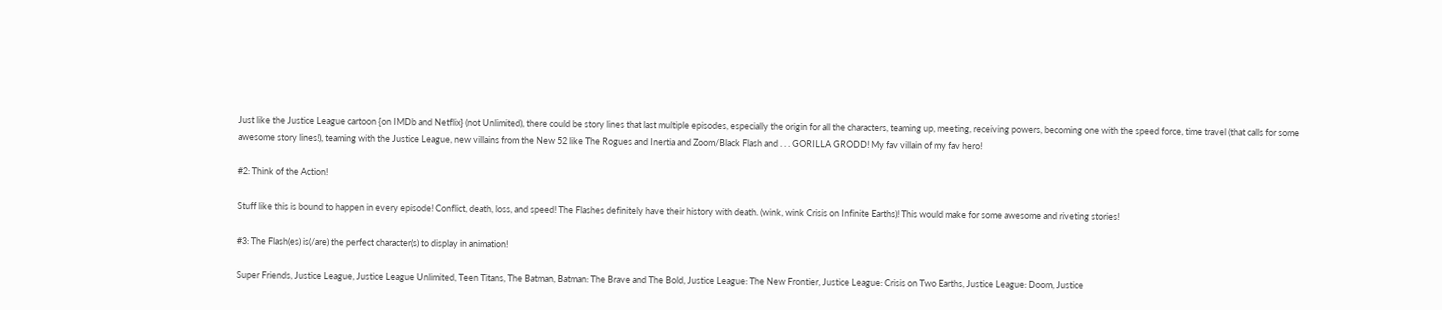Just like the Justice League cartoon {on IMDb and Netflix} (not Unlimited), there could be story lines that last multiple episodes, especially the origin for all the characters, teaming up, meeting, receiving powers, becoming one with the speed force, time travel (that calls for some awesome story lines!), teaming with the Justice League, new villains from the New 52 like The Rogues and Inertia and Zoom/Black Flash and . . . GORILLA GRODD! My fav villain of my fav hero!

#2: Think of the Action!

Stuff like this is bound to happen in every episode! Conflict, death, loss, and speed! The Flashes definitely have their history with death. (wink, wink Crisis on Infinite Earths)! This would make for some awesome and riveting stories!

#3: The Flash(es) is(/are) the perfect character(s) to display in animation!

Super Friends, Justice League, Justice League Unlimited, Teen Titans, The Batman, Batman: The Brave and The Bold, Justice League: The New Frontier, Justice League: Crisis on Two Earths, Justice League: Doom, Justice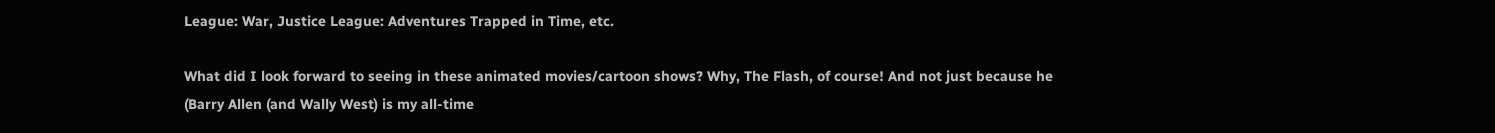League: War, Justice League: Adventures Trapped in Time, etc.

What did I look forward to seeing in these animated movies/cartoon shows? Why, The Flash, of course! And not just because he (Barry Allen (and Wally West) is my all-time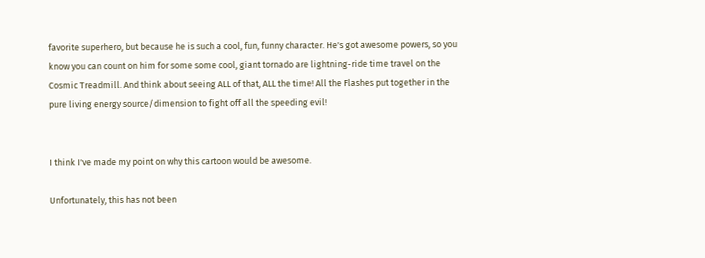favorite superhero, but because he is such a cool, fun, funny character. He's got awesome powers, so you know you can count on him for some some cool, giant tornado are lightning-ride time travel on the Cosmic Treadmill. And think about seeing ALL of that, ALL the time! All the Flashes put together in the pure living energy source/dimension to fight off all the speeding evil!


I think I've made my point on why this cartoon would be awesome.

Unfortunately, this has not been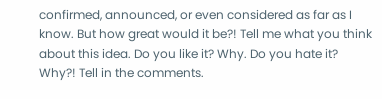confirmed, announced, or even considered as far as I know. But how great would it be?! Tell me what you think about this idea. Do you like it? Why. Do you hate it? Why?! Tell in the comments.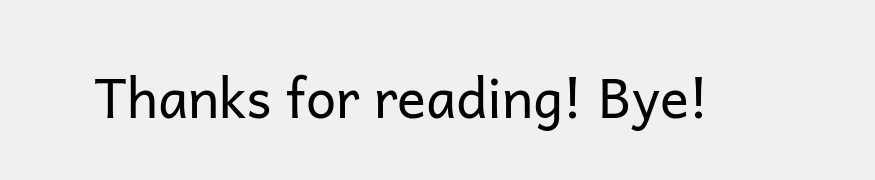Thanks for reading! Bye!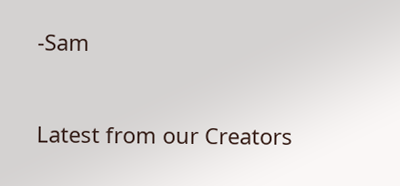-Sam


Latest from our Creators